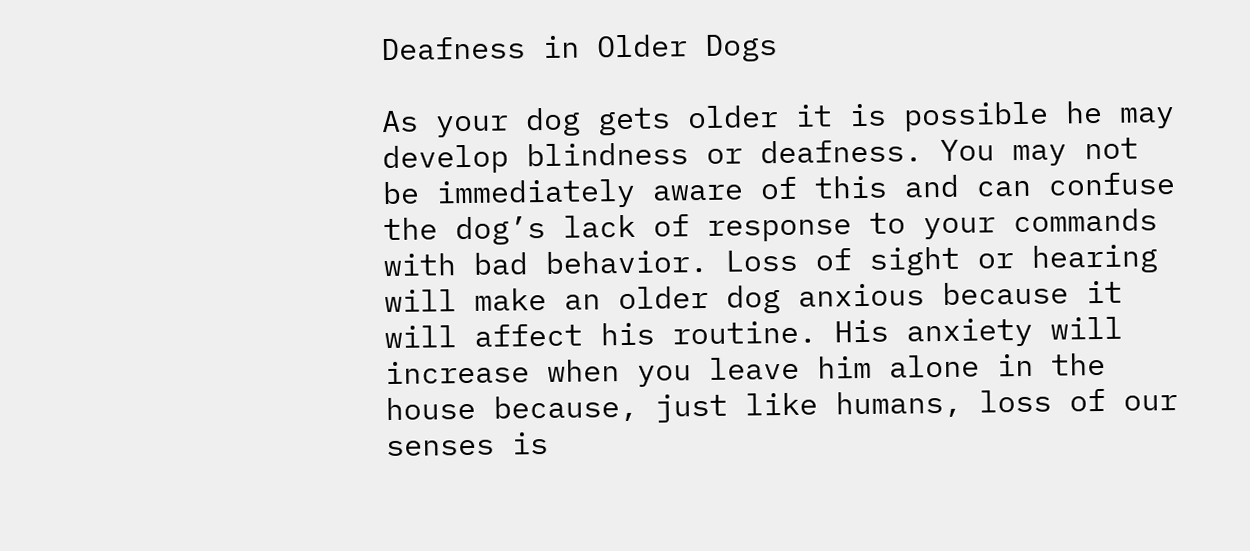Deafness in Older Dogs

As your dog gets older it is possible he may develop blindness or deafness. You may not be immediately aware of this and can confuse the dog’s lack of response to your commands with bad behavior. Loss of sight or hearing will make an older dog anxious because it will affect his routine. His anxiety will increase when you leave him alone in the house because, just like humans, loss of our senses is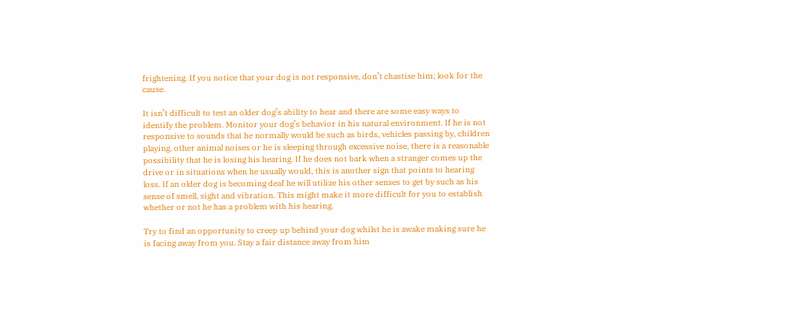frightening. If you notice that your dog is not responsive, don’t chastise him; look for the cause.

It isn’t difficult to test an older dog’s ability to hear and there are some easy ways to identify the problem. Monitor your dog’s behavior in his natural environment. If he is not responsive to sounds that he normally would be such as birds, vehicles passing by, children playing, other animal noises or he is sleeping through excessive noise, there is a reasonable possibility that he is losing his hearing. If he does not bark when a stranger comes up the drive or in situations when he usually would, this is another sign that points to hearing loss. If an older dog is becoming deaf he will utilize his other senses to get by such as his sense of smell, sight and vibration. This might make it more difficult for you to establish whether or not he has a problem with his hearing.

Try to find an opportunity to creep up behind your dog whilst he is awake making sure he is facing away from you. Stay a fair distance away from him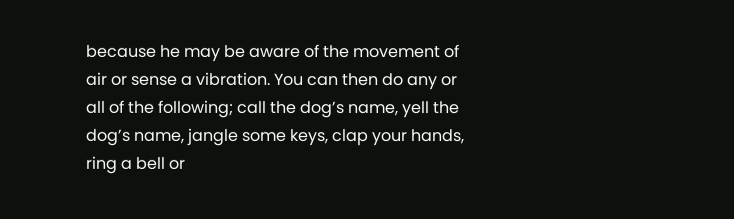because he may be aware of the movement of air or sense a vibration. You can then do any or all of the following; call the dog’s name, yell the dog’s name, jangle some keys, clap your hands, ring a bell or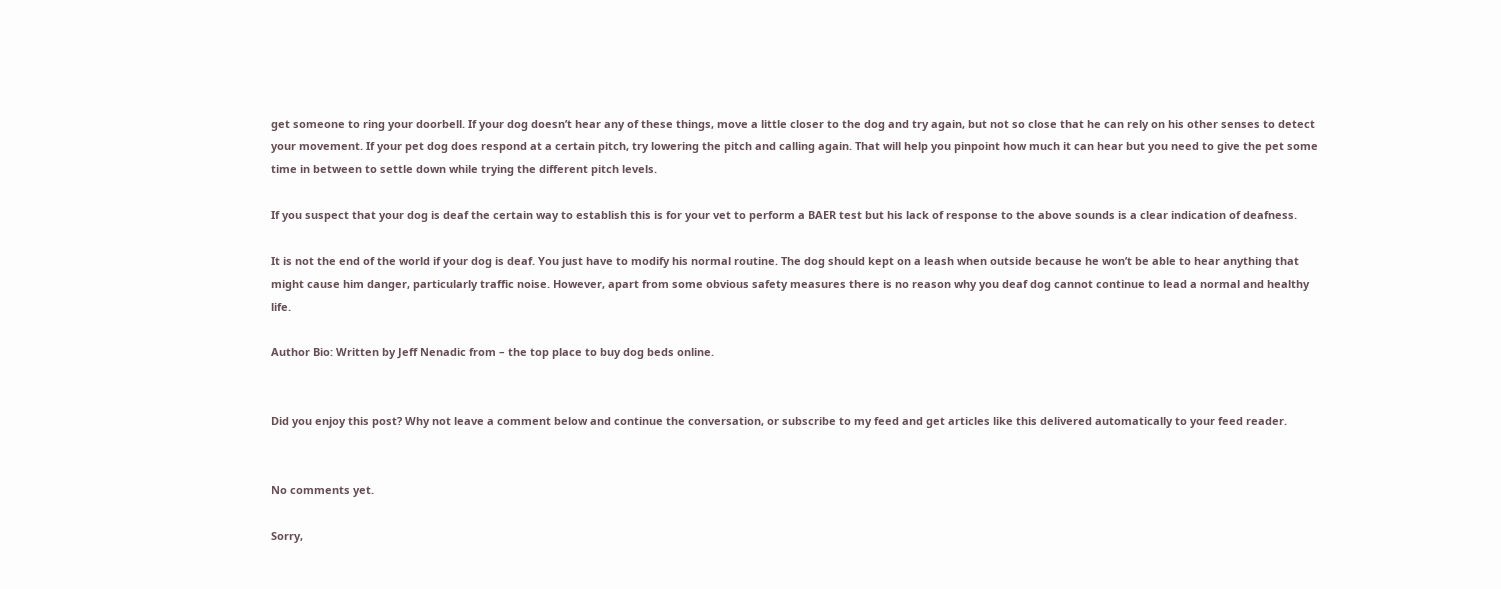get someone to ring your doorbell. If your dog doesn’t hear any of these things, move a little closer to the dog and try again, but not so close that he can rely on his other senses to detect your movement. If your pet dog does respond at a certain pitch, try lowering the pitch and calling again. That will help you pinpoint how much it can hear but you need to give the pet some time in between to settle down while trying the different pitch levels.

If you suspect that your dog is deaf the certain way to establish this is for your vet to perform a BAER test but his lack of response to the above sounds is a clear indication of deafness.

It is not the end of the world if your dog is deaf. You just have to modify his normal routine. The dog should kept on a leash when outside because he won’t be able to hear anything that might cause him danger, particularly traffic noise. However, apart from some obvious safety measures there is no reason why you deaf dog cannot continue to lead a normal and healthy life.

Author Bio: Written by Jeff Nenadic from – the top place to buy dog beds online.


Did you enjoy this post? Why not leave a comment below and continue the conversation, or subscribe to my feed and get articles like this delivered automatically to your feed reader.


No comments yet.

Sorry,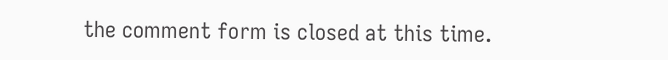the comment form is closed at this time.